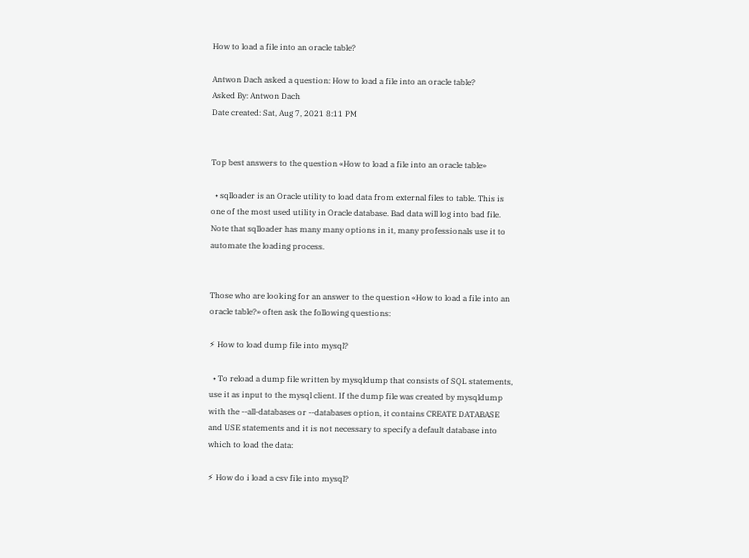How to load a file into an oracle table?

Antwon Dach asked a question: How to load a file into an oracle table?
Asked By: Antwon Dach
Date created: Sat, Aug 7, 2021 8:11 PM


Top best answers to the question «How to load a file into an oracle table»

  • sqlloader is an Oracle utility to load data from external files to table. This is one of the most used utility in Oracle database. Bad data will log into bad file. Note that sqlloader has many many options in it, many professionals use it to automate the loading process.


Those who are looking for an answer to the question «How to load a file into an oracle table?» often ask the following questions:

⚡ How to load dump file into mysql?

  • To reload a dump file written by mysqldump that consists of SQL statements, use it as input to the mysql client. If the dump file was created by mysqldump with the --all-databases or --databases option, it contains CREATE DATABASE and USE statements and it is not necessary to specify a default database into which to load the data:

⚡ How do i load a csv file into mysql?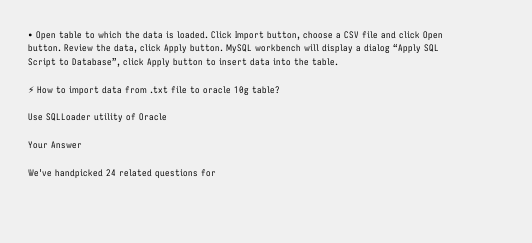• Open table to which the data is loaded. Click Import button, choose a CSV file and click Open button. Review the data, click Apply button. MySQL workbench will display a dialog “Apply SQL Script to Database”, click Apply button to insert data into the table.

⚡ How to import data from .txt file to oracle 10g table?

Use SQLLoader utility of Oracle

Your Answer

We've handpicked 24 related questions for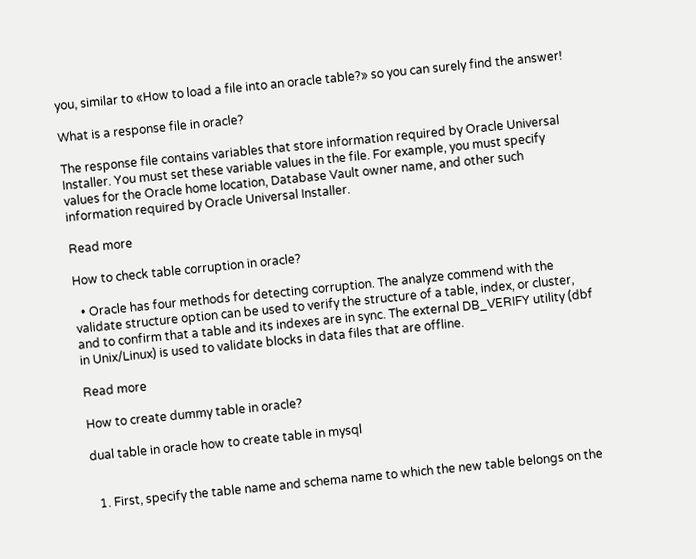you, similar to «How to load a file into an oracle table?» so you can surely find the answer!

What is a response file in oracle?

The response file contains variables that store information required by Oracle Universal Installer. You must set these variable values in the file. For example, you must specify values for the Oracle home location, Database Vault owner name, and other such information required by Oracle Universal Installer.

Read more

How to check table corruption in oracle?

  • Oracle has four methods for detecting corruption. The analyze commend with the validate structure option can be used to verify the structure of a table, index, or cluster, and to confirm that a table and its indexes are in sync. The external DB_VERIFY utility (dbf in Unix/Linux) is used to validate blocks in data files that are offline.

Read more

How to create dummy table in oracle?

dual table in oracle how to create table in mysql


  1. First, specify the table name and schema name to which the new table belongs on the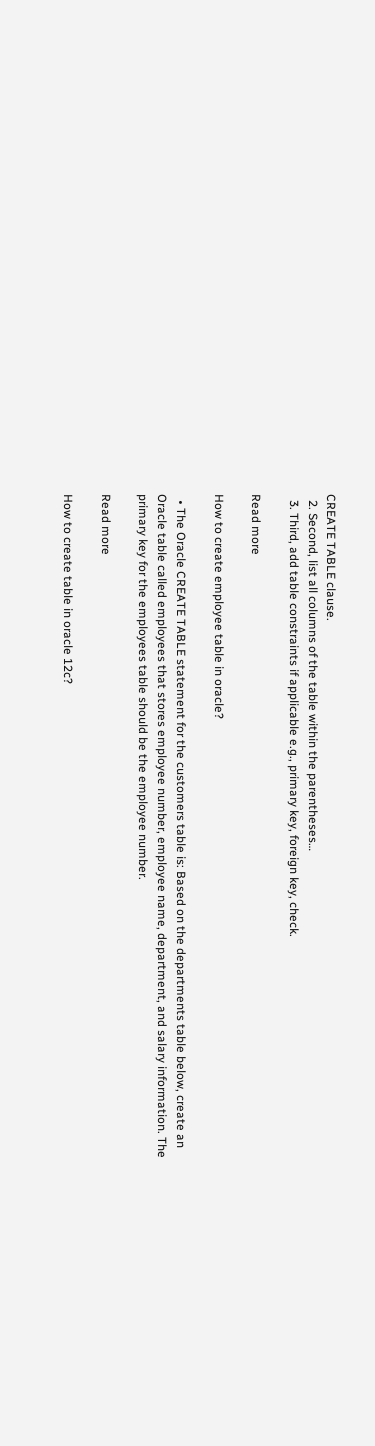CREATE TABLE clause.
  2. Second, list all columns of the table within the parentheses…
  3. Third, add table constraints if applicable e.g., primary key, foreign key, check.

Read more

How to create employee table in oracle?

  • The Oracle CREATE TABLE statement for the customers table is: Based on the departments table below, create an Oracle table called employees that stores employee number, employee name, department, and salary information. The primary key for the employees table should be the employee number.

Read more

How to create table in oracle 12c?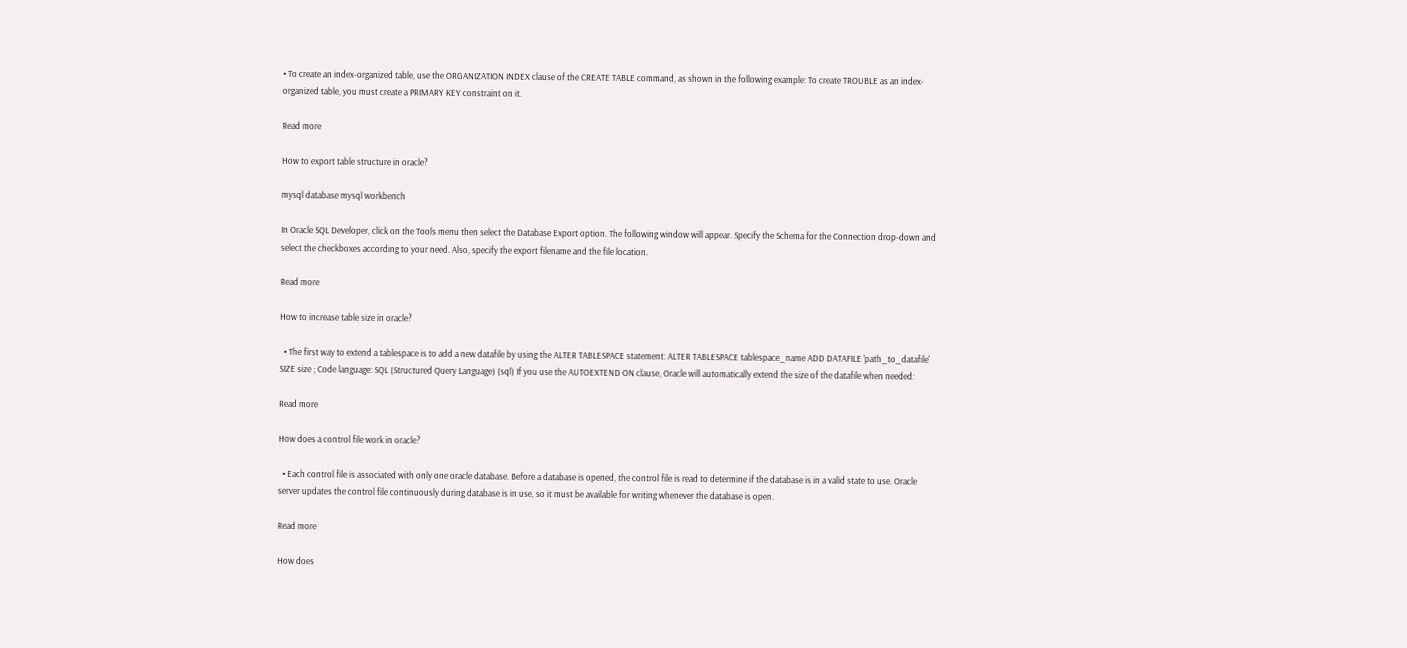• To create an index-organized table, use the ORGANIZATION INDEX clause of the CREATE TABLE command, as shown in the following example: To create TROUBLE as an index-organized table, you must create a PRIMARY KEY constraint on it.

Read more

How to export table structure in oracle?

mysql database mysql workbench

In Oracle SQL Developer, click on the Tools menu then select the Database Export option. The following window will appear. Specify the Schema for the Connection drop-down and select the checkboxes according to your need. Also, specify the export filename and the file location.

Read more

How to increase table size in oracle?

  • The first way to extend a tablespace is to add a new datafile by using the ALTER TABLESPACE statement: ALTER TABLESPACE tablespace_name ADD DATAFILE 'path_to_datafile' SIZE size ; Code language: SQL (Structured Query Language) (sql) If you use the AUTOEXTEND ON clause, Oracle will automatically extend the size of the datafile when needed:

Read more

How does a control file work in oracle?

  • Each control file is associated with only one oracle database. Before a database is opened, the control file is read to determine if the database is in a valid state to use. Oracle server updates the control file continuously during database is in use, so it must be available for writing whenever the database is open.

Read more

How does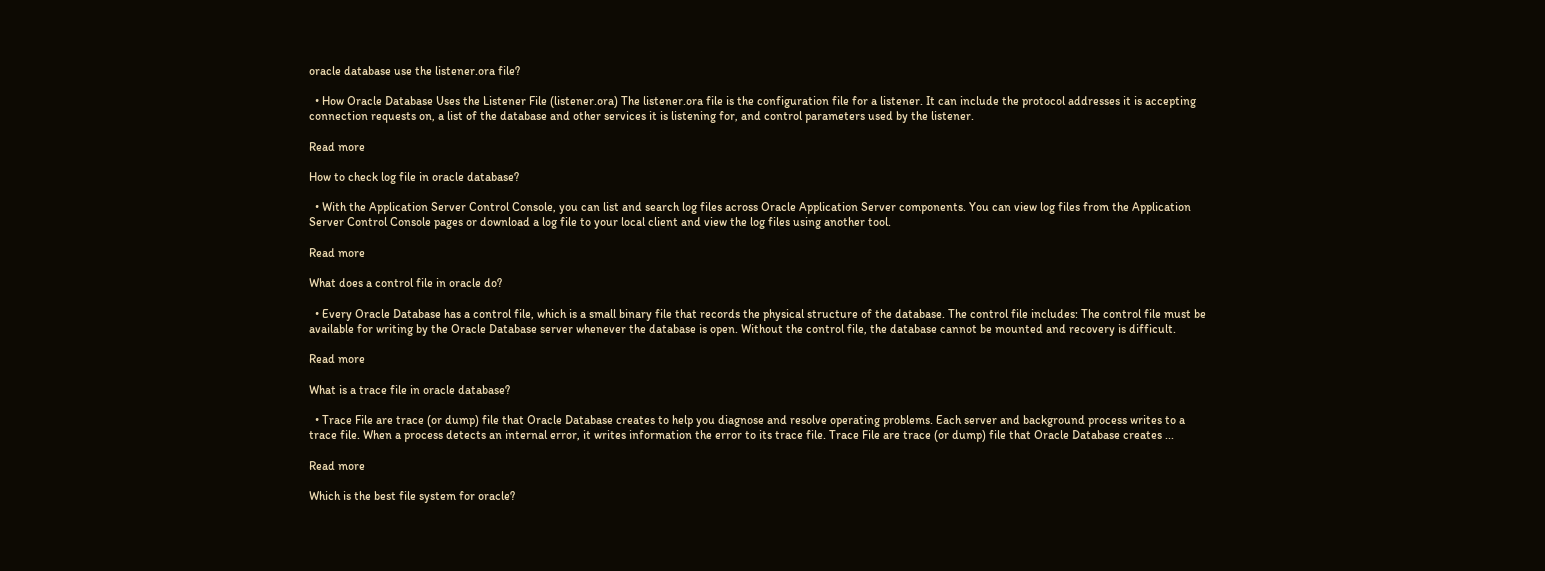oracle database use the listener.ora file?

  • How Oracle Database Uses the Listener File (listener.ora) The listener.ora file is the configuration file for a listener. It can include the protocol addresses it is accepting connection requests on, a list of the database and other services it is listening for, and control parameters used by the listener.

Read more

How to check log file in oracle database?

  • With the Application Server Control Console, you can list and search log files across Oracle Application Server components. You can view log files from the Application Server Control Console pages or download a log file to your local client and view the log files using another tool.

Read more

What does a control file in oracle do?

  • Every Oracle Database has a control file, which is a small binary file that records the physical structure of the database. The control file includes: The control file must be available for writing by the Oracle Database server whenever the database is open. Without the control file, the database cannot be mounted and recovery is difficult.

Read more

What is a trace file in oracle database?

  • Trace File are trace (or dump) file that Oracle Database creates to help you diagnose and resolve operating problems. Each server and background process writes to a trace file. When a process detects an internal error, it writes information the error to its trace file. Trace File are trace (or dump) file that Oracle Database creates ...

Read more

Which is the best file system for oracle?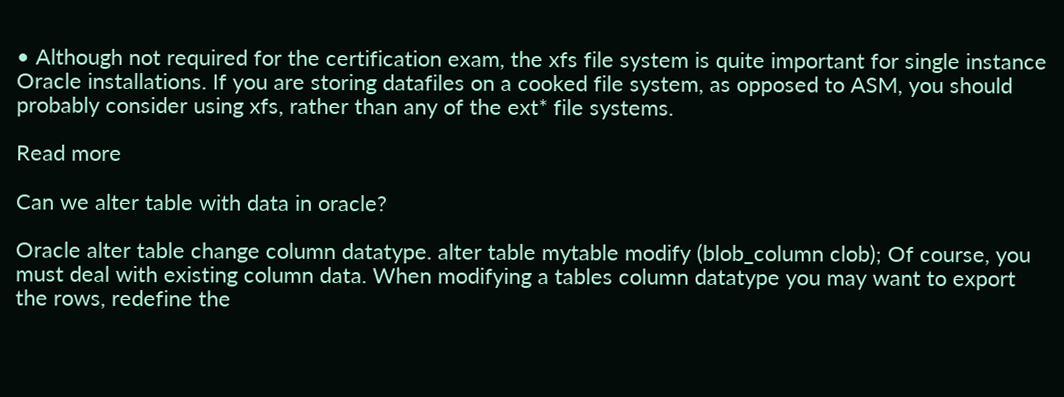• Although not required for the certification exam, the xfs file system is quite important for single instance Oracle installations. If you are storing datafiles on a cooked file system, as opposed to ASM, you should probably consider using xfs, rather than any of the ext* file systems.

Read more

Can we alter table with data in oracle?

Oracle alter table change column datatype. alter table mytable modify (blob_column clob); Of course, you must deal with existing column data. When modifying a tables column datatype you may want to export the rows, redefine the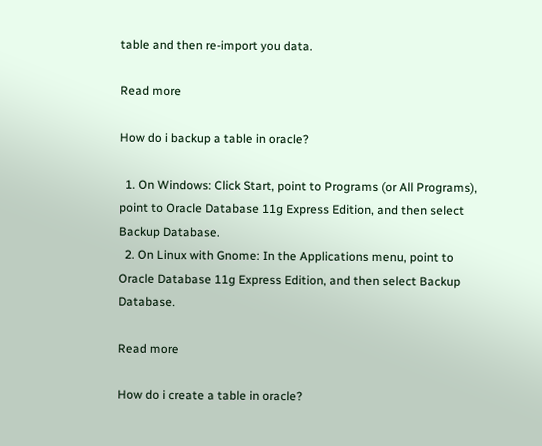table and then re-import you data.

Read more

How do i backup a table in oracle?

  1. On Windows: Click Start, point to Programs (or All Programs), point to Oracle Database 11g Express Edition, and then select Backup Database.
  2. On Linux with Gnome: In the Applications menu, point to Oracle Database 11g Express Edition, and then select Backup Database.

Read more

How do i create a table in oracle?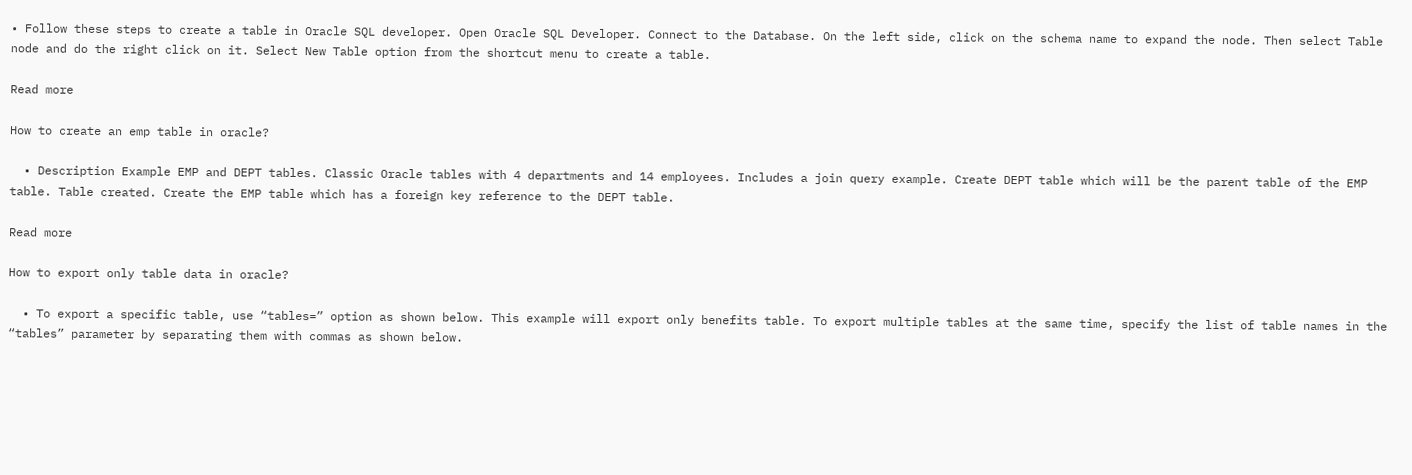• Follow these steps to create a table in Oracle SQL developer. Open Oracle SQL Developer. Connect to the Database. On the left side, click on the schema name to expand the node. Then select Table node and do the right click on it. Select New Table option from the shortcut menu to create a table.

Read more

How to create an emp table in oracle?

  • Description Example EMP and DEPT tables. Classic Oracle tables with 4 departments and 14 employees. Includes a join query example. Create DEPT table which will be the parent table of the EMP table. Table created. Create the EMP table which has a foreign key reference to the DEPT table.

Read more

How to export only table data in oracle?

  • To export a specific table, use “tables=” option as shown below. This example will export only benefits table. To export multiple tables at the same time, specify the list of table names in the “tables” parameter by separating them with commas as shown below.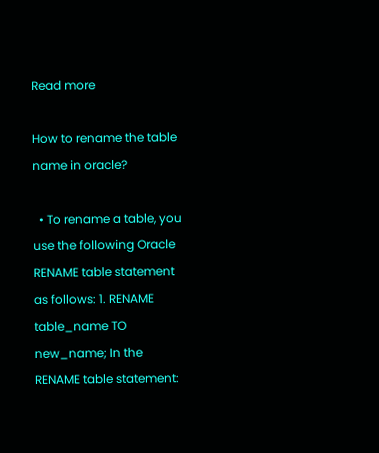Read more

How to rename the table name in oracle?

  • To rename a table, you use the following Oracle RENAME table statement as follows: 1. RENAME table_name TO new_name; In the RENAME table statement: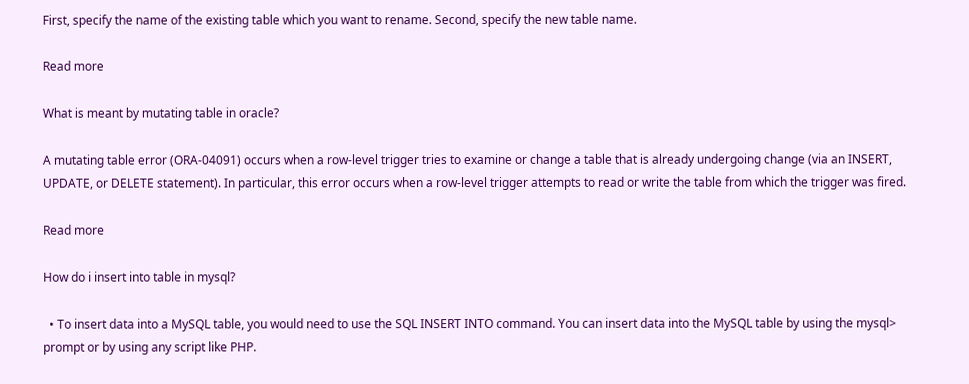First, specify the name of the existing table which you want to rename. Second, specify the new table name.

Read more

What is meant by mutating table in oracle?

A mutating table error (ORA-04091) occurs when a row-level trigger tries to examine or change a table that is already undergoing change (via an INSERT, UPDATE, or DELETE statement). In particular, this error occurs when a row-level trigger attempts to read or write the table from which the trigger was fired.

Read more

How do i insert into table in mysql?

  • To insert data into a MySQL table, you would need to use the SQL INSERT INTO command. You can insert data into the MySQL table by using the mysql> prompt or by using any script like PHP.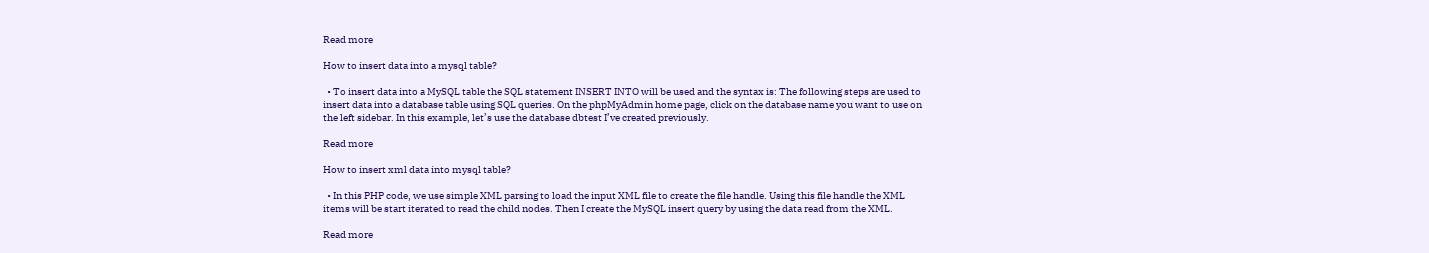Read more

How to insert data into a mysql table?

  • To insert data into a MySQL table the SQL statement INSERT INTO will be used and the syntax is: The following steps are used to insert data into a database table using SQL queries. On the phpMyAdmin home page, click on the database name you want to use on the left sidebar. In this example, let’s use the database dbtest I’ve created previously.

Read more

How to insert xml data into mysql table?

  • In this PHP code, we use simple XML parsing to load the input XML file to create the file handle. Using this file handle the XML items will be start iterated to read the child nodes. Then I create the MySQL insert query by using the data read from the XML.

Read more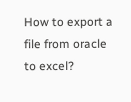How to export a file from oracle to excel?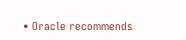• Oracle recommends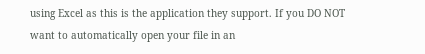using Excel as this is the application they support. If you DO NOT want to automatically open your file in an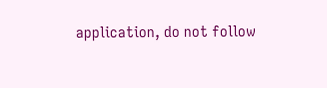application, do not follow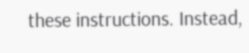these instructions. Instead,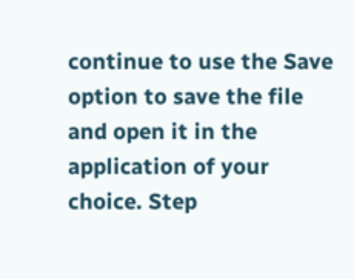continue to use the Save option to save the file and open it in the application of your choice. Step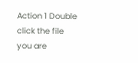Action 1 Double click the file you are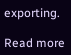exporting.

Read more